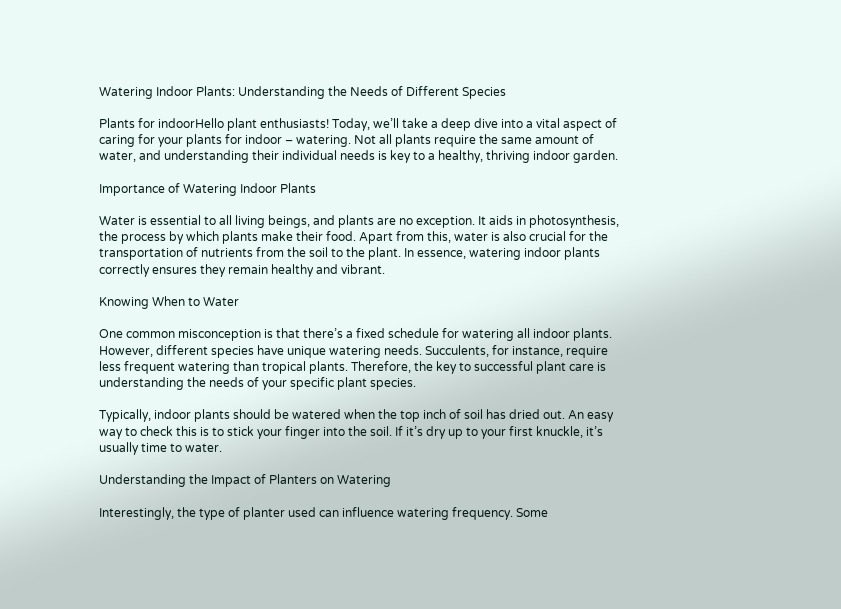Watering Indoor Plants: Understanding the Needs of Different Species

Plants for indoorHello plant enthusiasts! Today, we’ll take a deep dive into a vital aspect of caring for your plants for indoor – watering. Not all plants require the same amount of water, and understanding their individual needs is key to a healthy, thriving indoor garden.

Importance of Watering Indoor Plants

Water is essential to all living beings, and plants are no exception. It aids in photosynthesis, the process by which plants make their food. Apart from this, water is also crucial for the transportation of nutrients from the soil to the plant. In essence, watering indoor plants correctly ensures they remain healthy and vibrant.

Knowing When to Water

One common misconception is that there’s a fixed schedule for watering all indoor plants. However, different species have unique watering needs. Succulents, for instance, require less frequent watering than tropical plants. Therefore, the key to successful plant care is understanding the needs of your specific plant species.

Typically, indoor plants should be watered when the top inch of soil has dried out. An easy way to check this is to stick your finger into the soil. If it’s dry up to your first knuckle, it’s usually time to water.

Understanding the Impact of Planters on Watering

Interestingly, the type of planter used can influence watering frequency. Some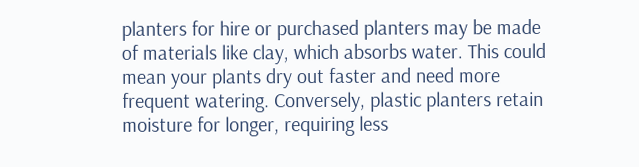planters for hire or purchased planters may be made of materials like clay, which absorbs water. This could mean your plants dry out faster and need more frequent watering. Conversely, plastic planters retain moisture for longer, requiring less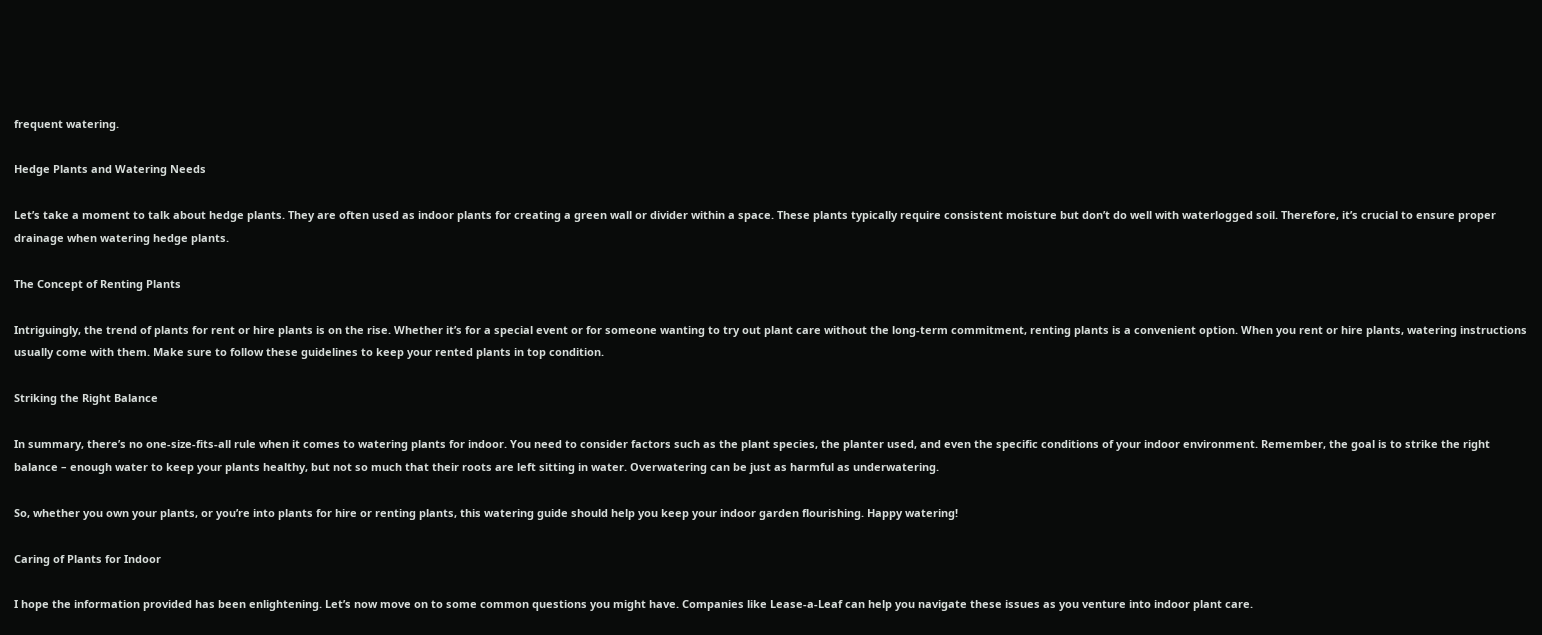frequent watering.

Hedge Plants and Watering Needs

Let’s take a moment to talk about hedge plants. They are often used as indoor plants for creating a green wall or divider within a space. These plants typically require consistent moisture but don’t do well with waterlogged soil. Therefore, it’s crucial to ensure proper drainage when watering hedge plants.

The Concept of Renting Plants

Intriguingly, the trend of plants for rent or hire plants is on the rise. Whether it’s for a special event or for someone wanting to try out plant care without the long-term commitment, renting plants is a convenient option. When you rent or hire plants, watering instructions usually come with them. Make sure to follow these guidelines to keep your rented plants in top condition.

Striking the Right Balance

In summary, there’s no one-size-fits-all rule when it comes to watering plants for indoor. You need to consider factors such as the plant species, the planter used, and even the specific conditions of your indoor environment. Remember, the goal is to strike the right balance – enough water to keep your plants healthy, but not so much that their roots are left sitting in water. Overwatering can be just as harmful as underwatering.

So, whether you own your plants, or you’re into plants for hire or renting plants, this watering guide should help you keep your indoor garden flourishing. Happy watering!

Caring of Plants for Indoor

I hope the information provided has been enlightening. Let’s now move on to some common questions you might have. Companies like Lease-a-Leaf can help you navigate these issues as you venture into indoor plant care.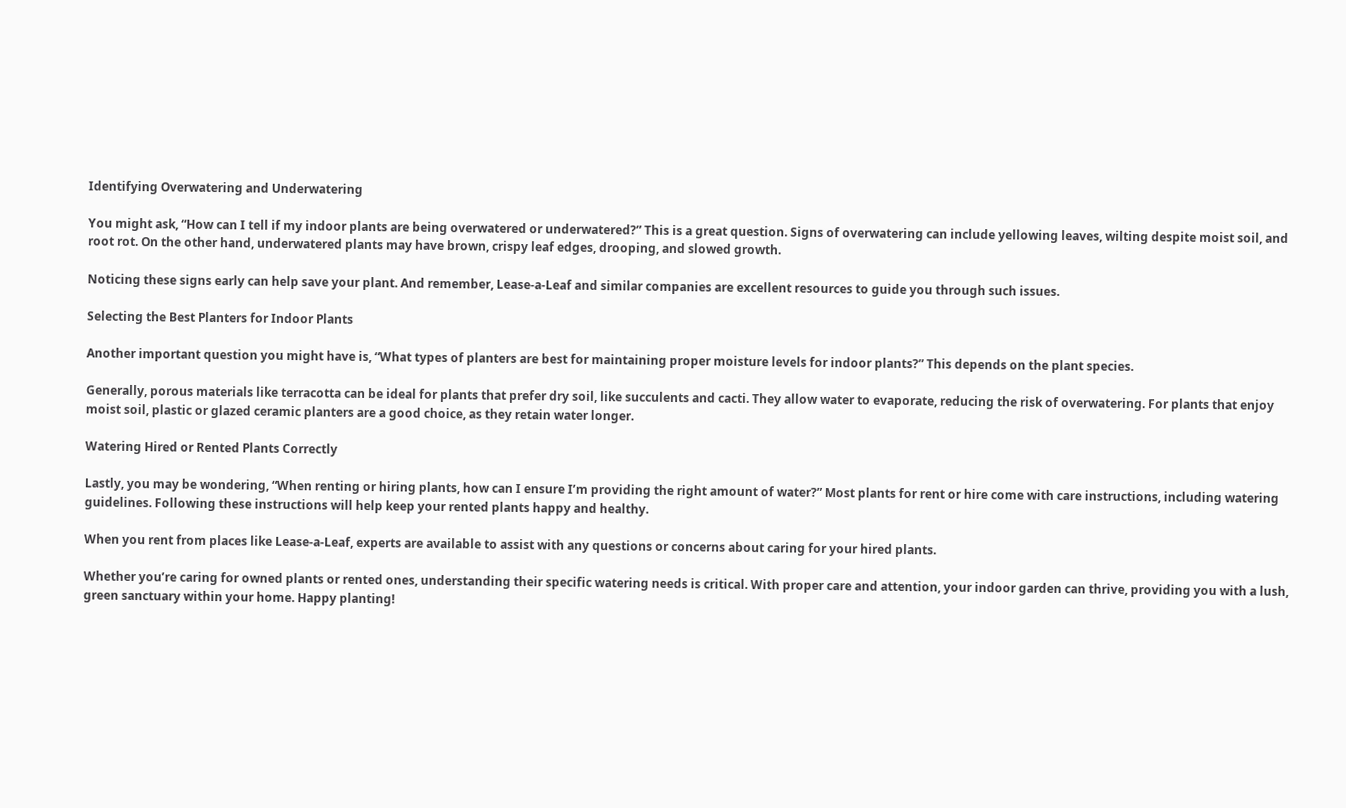Identifying Overwatering and Underwatering

You might ask, “How can I tell if my indoor plants are being overwatered or underwatered?” This is a great question. Signs of overwatering can include yellowing leaves, wilting despite moist soil, and root rot. On the other hand, underwatered plants may have brown, crispy leaf edges, drooping, and slowed growth.

Noticing these signs early can help save your plant. And remember, Lease-a-Leaf and similar companies are excellent resources to guide you through such issues.

Selecting the Best Planters for Indoor Plants

Another important question you might have is, “What types of planters are best for maintaining proper moisture levels for indoor plants?” This depends on the plant species.

Generally, porous materials like terracotta can be ideal for plants that prefer dry soil, like succulents and cacti. They allow water to evaporate, reducing the risk of overwatering. For plants that enjoy moist soil, plastic or glazed ceramic planters are a good choice, as they retain water longer.

Watering Hired or Rented Plants Correctly

Lastly, you may be wondering, “When renting or hiring plants, how can I ensure I’m providing the right amount of water?” Most plants for rent or hire come with care instructions, including watering guidelines. Following these instructions will help keep your rented plants happy and healthy.

When you rent from places like Lease-a-Leaf, experts are available to assist with any questions or concerns about caring for your hired plants.

Whether you’re caring for owned plants or rented ones, understanding their specific watering needs is critical. With proper care and attention, your indoor garden can thrive, providing you with a lush, green sanctuary within your home. Happy planting!